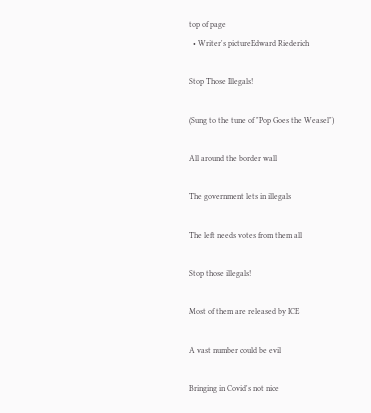top of page
  • Writer's pictureEdward Riederich

Stop Those Illegals!

(Sung to the tune of "Pop Goes the Weasel")

All around the border wall

The government lets in illegals

The left needs votes from them all

Stop those illegals!

Most of them are released by ICE

A vast number could be evil

Bringing in Covid's not nice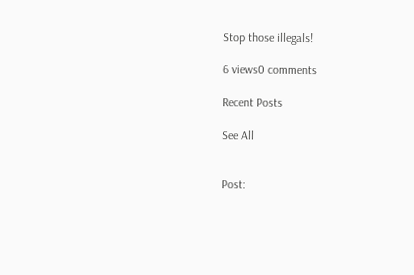Stop those illegals!

6 views0 comments

Recent Posts

See All


Post: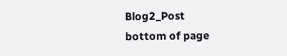Blog2_Post
bottom of page